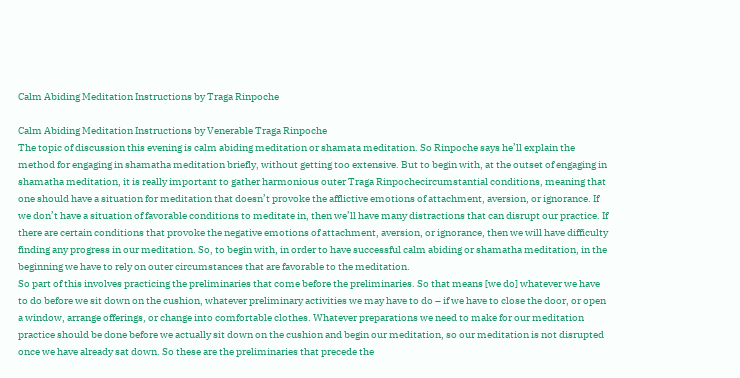Calm Abiding Meditation Instructions by Traga Rinpoche

Calm Abiding Meditation Instructions by Venerable Traga Rinpoche
The topic of discussion this evening is calm abiding meditation or shamata meditation. So Rinpoche says he’ll explain the method for engaging in shamatha meditation briefly, without getting too extensive. But to begin with, at the outset of engaging in shamatha meditation, it is really important to gather harmonious outer Traga Rinpochecircumstantial conditions, meaning that one should have a situation for meditation that doesn’t provoke the afflictive emotions of attachment, aversion, or ignorance. If we don’t have a situation of favorable conditions to meditate in, then we’ll have many distractions that can disrupt our practice. If there are certain conditions that provoke the negative emotions of attachment, aversion, or ignorance, then we will have difficulty finding any progress in our meditation. So, to begin with, in order to have successful calm abiding or shamatha meditation, in the beginning we have to rely on outer circumstances that are favorable to the meditation.
So part of this involves practicing the preliminaries that come before the preliminaries. So that means [we do] whatever we have to do before we sit down on the cushion, whatever preliminary activities we may have to do – if we have to close the door, or open a window, arrange offerings, or change into comfortable clothes. Whatever preparations we need to make for our meditation practice should be done before we actually sit down on the cushion and begin our meditation, so our meditation is not disrupted once we have already sat down. So these are the preliminaries that precede the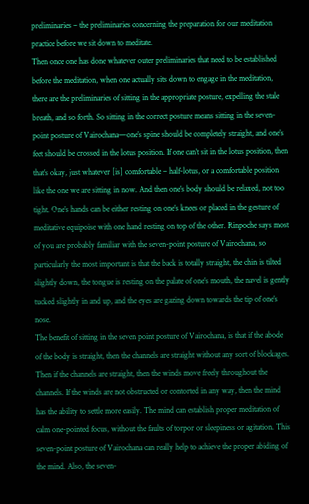preliminaries – the preliminaries concerning the preparation for our meditation practice before we sit down to meditate.
Then once one has done whatever outer preliminaries that need to be established before the meditation, when one actually sits down to engage in the meditation, there are the preliminaries of sitting in the appropriate posture, expelling the stale breath, and so forth. So sitting in the correct posture means sitting in the seven-point posture of Vairochana—one’s spine should be completely straight, and one’s feet should be crossed in the lotus position. If one can’t sit in the lotus position, then that’s okay, just whatever [is] comfortable – half-lotus, or a comfortable position like the one we are sitting in now. And then one’s body should be relaxed, not too tight. One’s hands can be either resting on one’s knees or placed in the gesture of meditative equipoise with one hand resting on top of the other. Rinpoche says most of you are probably familiar with the seven-point posture of Vairochana, so particularly the most important is that the back is totally straight, the chin is tilted slightly down, the tongue is resting on the palate of one’s mouth, the navel is gently tucked slightly in and up, and the eyes are gazing down towards the tip of one’s nose.
The benefit of sitting in the seven point posture of Vairochana, is that if the abode of the body is straight, then the channels are straight without any sort of blockages. Then if the channels are straight, then the winds move freely throughout the channels. If the winds are not obstructed or contorted in any way, then the mind has the ability to settle more easily. The mind can establish proper meditation of calm one-pointed focus, without the faults of torpor or sleepiness or agitation. This seven-point posture of Vairochana can really help to achieve the proper abiding of the mind. Also, the seven-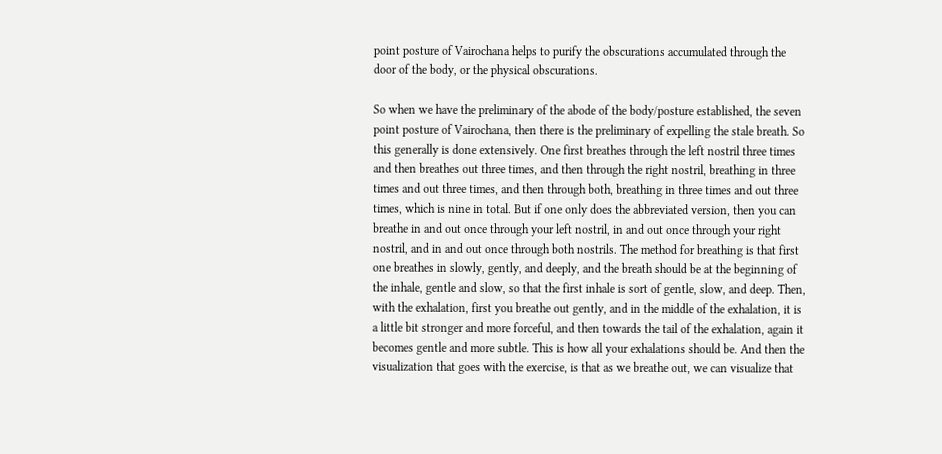point posture of Vairochana helps to purify the obscurations accumulated through the door of the body, or the physical obscurations.

So when we have the preliminary of the abode of the body/posture established, the seven point posture of Vairochana, then there is the preliminary of expelling the stale breath. So this generally is done extensively. One first breathes through the left nostril three times and then breathes out three times, and then through the right nostril, breathing in three times and out three times, and then through both, breathing in three times and out three times, which is nine in total. But if one only does the abbreviated version, then you can breathe in and out once through your left nostril, in and out once through your right nostril, and in and out once through both nostrils. The method for breathing is that first one breathes in slowly, gently, and deeply, and the breath should be at the beginning of the inhale, gentle and slow, so that the first inhale is sort of gentle, slow, and deep. Then, with the exhalation, first you breathe out gently, and in the middle of the exhalation, it is a little bit stronger and more forceful, and then towards the tail of the exhalation, again it becomes gentle and more subtle. This is how all your exhalations should be. And then the visualization that goes with the exercise, is that as we breathe out, we can visualize that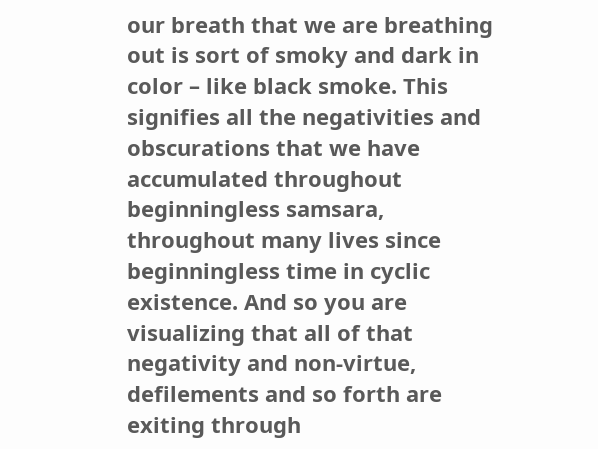our breath that we are breathing out is sort of smoky and dark in color – like black smoke. This signifies all the negativities and obscurations that we have accumulated throughout beginningless samsara, throughout many lives since beginningless time in cyclic existence. And so you are visualizing that all of that negativity and non-virtue, defilements and so forth are exiting through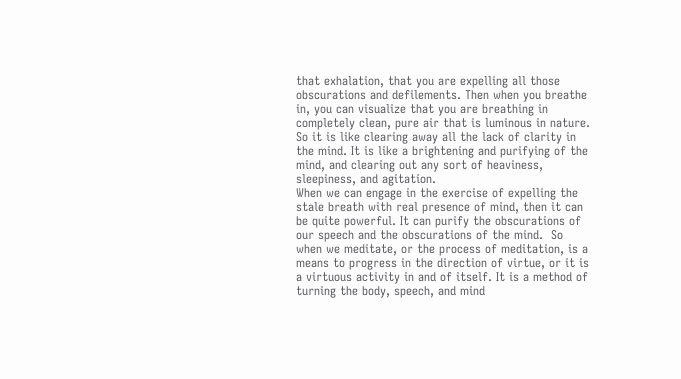that exhalation, that you are expelling all those obscurations and defilements. Then when you breathe in, you can visualize that you are breathing in completely clean, pure air that is luminous in nature. So it is like clearing away all the lack of clarity in the mind. It is like a brightening and purifying of the mind, and clearing out any sort of heaviness, sleepiness, and agitation.
When we can engage in the exercise of expelling the stale breath with real presence of mind, then it can be quite powerful. It can purify the obscurations of our speech and the obscurations of the mind.  So when we meditate, or the process of meditation, is a means to progress in the direction of virtue, or it is a virtuous activity in and of itself. It is a method of turning the body, speech, and mind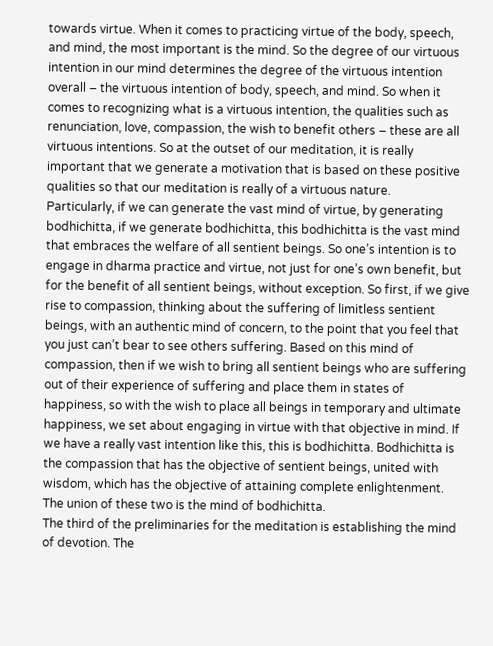towards virtue. When it comes to practicing virtue of the body, speech, and mind, the most important is the mind. So the degree of our virtuous intention in our mind determines the degree of the virtuous intention overall – the virtuous intention of body, speech, and mind. So when it comes to recognizing what is a virtuous intention, the qualities such as renunciation, love, compassion, the wish to benefit others – these are all virtuous intentions. So at the outset of our meditation, it is really important that we generate a motivation that is based on these positive qualities so that our meditation is really of a virtuous nature.
Particularly, if we can generate the vast mind of virtue, by generating bodhichitta, if we generate bodhichitta, this bodhichitta is the vast mind that embraces the welfare of all sentient beings. So one’s intention is to engage in dharma practice and virtue, not just for one’s own benefit, but for the benefit of all sentient beings, without exception. So first, if we give rise to compassion, thinking about the suffering of limitless sentient beings, with an authentic mind of concern, to the point that you feel that you just can’t bear to see others suffering. Based on this mind of compassion, then if we wish to bring all sentient beings who are suffering out of their experience of suffering and place them in states of happiness, so with the wish to place all beings in temporary and ultimate happiness, we set about engaging in virtue with that objective in mind. If we have a really vast intention like this, this is bodhichitta. Bodhichitta is the compassion that has the objective of sentient beings, united with wisdom, which has the objective of attaining complete enlightenment. The union of these two is the mind of bodhichitta.
The third of the preliminaries for the meditation is establishing the mind of devotion. The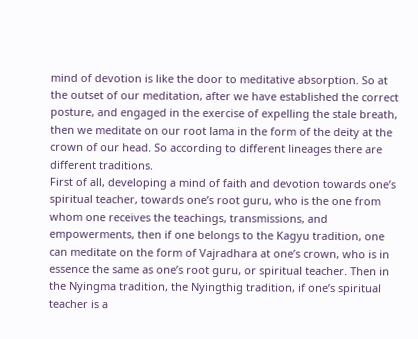mind of devotion is like the door to meditative absorption. So at the outset of our meditation, after we have established the correct posture, and engaged in the exercise of expelling the stale breath, then we meditate on our root lama in the form of the deity at the crown of our head. So according to different lineages there are different traditions.
First of all, developing a mind of faith and devotion towards one’s spiritual teacher, towards one’s root guru, who is the one from whom one receives the teachings, transmissions, and empowerments, then if one belongs to the Kagyu tradition, one can meditate on the form of Vajradhara at one’s crown, who is in essence the same as one’s root guru, or spiritual teacher. Then in the Nyingma tradition, the Nyingthig tradition, if one’s spiritual teacher is a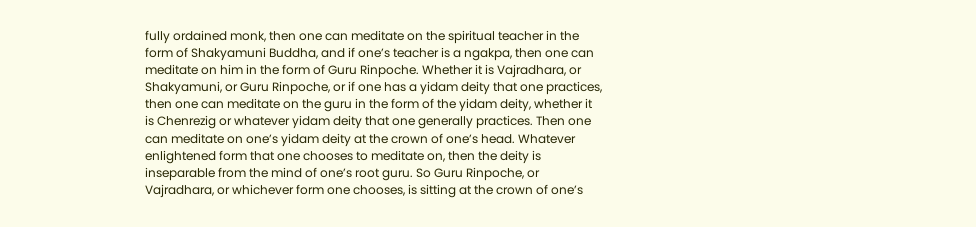fully ordained monk, then one can meditate on the spiritual teacher in the form of Shakyamuni Buddha, and if one’s teacher is a ngakpa, then one can meditate on him in the form of Guru Rinpoche. Whether it is Vajradhara, or Shakyamuni, or Guru Rinpoche, or if one has a yidam deity that one practices, then one can meditate on the guru in the form of the yidam deity, whether it is Chenrezig or whatever yidam deity that one generally practices. Then one can meditate on one’s yidam deity at the crown of one’s head. Whatever enlightened form that one chooses to meditate on, then the deity is inseparable from the mind of one’s root guru. So Guru Rinpoche, or Vajradhara, or whichever form one chooses, is sitting at the crown of one’s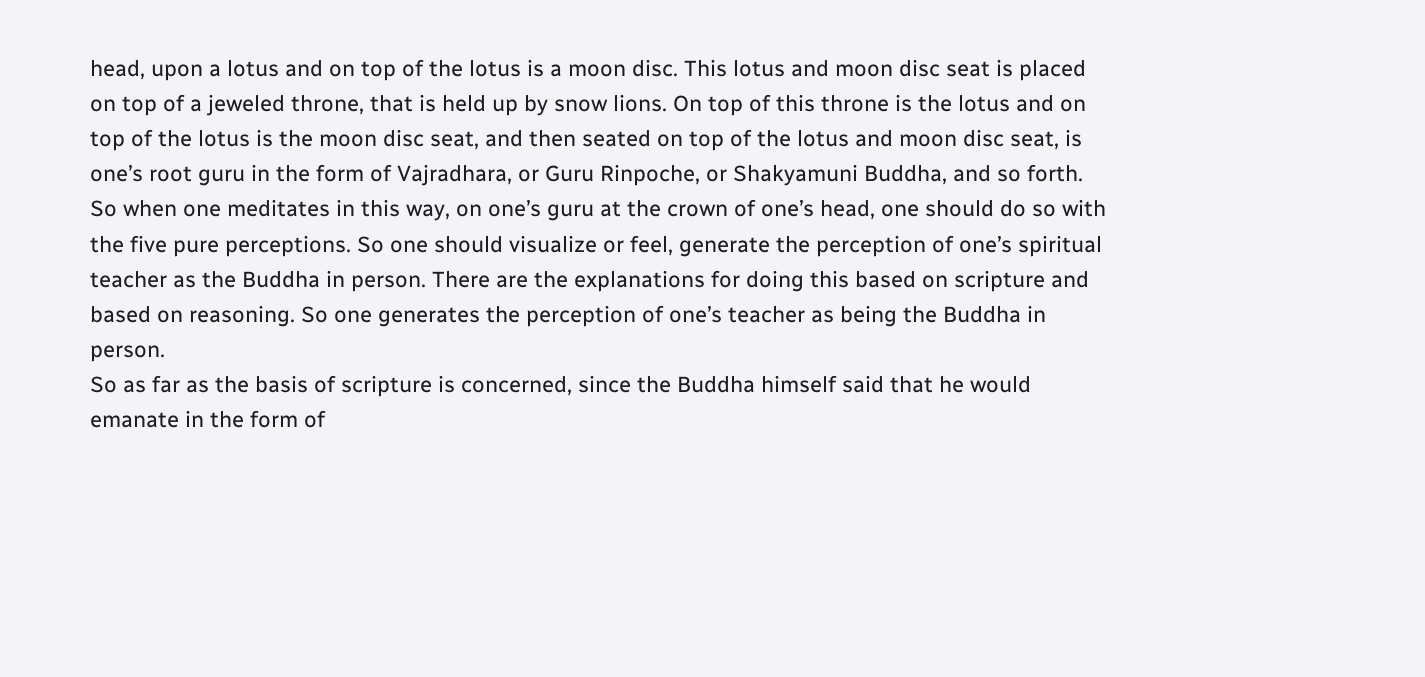head, upon a lotus and on top of the lotus is a moon disc. This lotus and moon disc seat is placed on top of a jeweled throne, that is held up by snow lions. On top of this throne is the lotus and on top of the lotus is the moon disc seat, and then seated on top of the lotus and moon disc seat, is one’s root guru in the form of Vajradhara, or Guru Rinpoche, or Shakyamuni Buddha, and so forth. So when one meditates in this way, on one’s guru at the crown of one’s head, one should do so with the five pure perceptions. So one should visualize or feel, generate the perception of one’s spiritual teacher as the Buddha in person. There are the explanations for doing this based on scripture and based on reasoning. So one generates the perception of one’s teacher as being the Buddha in person.
So as far as the basis of scripture is concerned, since the Buddha himself said that he would emanate in the form of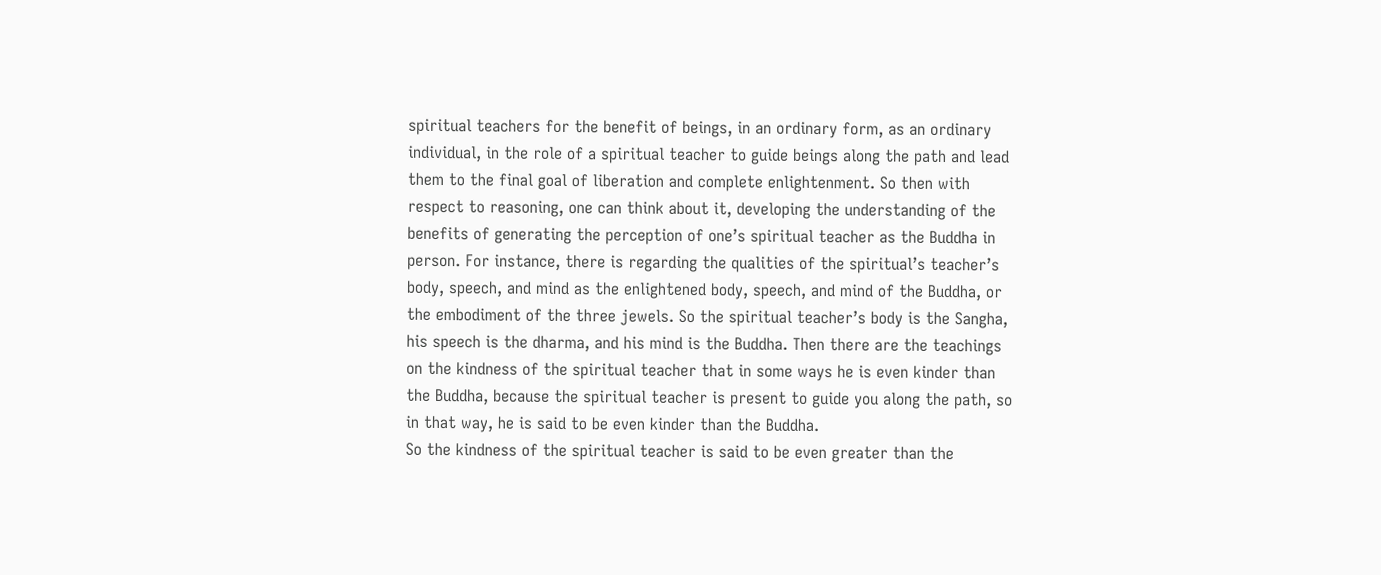spiritual teachers for the benefit of beings, in an ordinary form, as an ordinary individual, in the role of a spiritual teacher to guide beings along the path and lead them to the final goal of liberation and complete enlightenment. So then with respect to reasoning, one can think about it, developing the understanding of the benefits of generating the perception of one’s spiritual teacher as the Buddha in person. For instance, there is regarding the qualities of the spiritual’s teacher’s body, speech, and mind as the enlightened body, speech, and mind of the Buddha, or the embodiment of the three jewels. So the spiritual teacher’s body is the Sangha, his speech is the dharma, and his mind is the Buddha. Then there are the teachings on the kindness of the spiritual teacher that in some ways he is even kinder than the Buddha, because the spiritual teacher is present to guide you along the path, so in that way, he is said to be even kinder than the Buddha.
So the kindness of the spiritual teacher is said to be even greater than the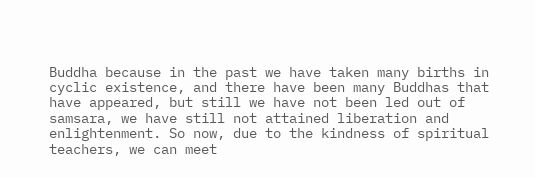Buddha because in the past we have taken many births in cyclic existence, and there have been many Buddhas that have appeared, but still we have not been led out of samsara, we have still not attained liberation and enlightenment. So now, due to the kindness of spiritual teachers, we can meet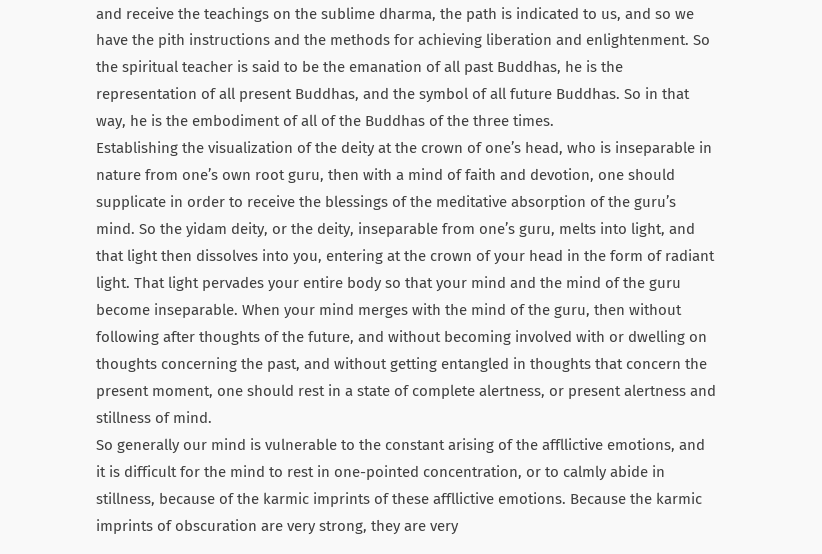and receive the teachings on the sublime dharma, the path is indicated to us, and so we have the pith instructions and the methods for achieving liberation and enlightenment. So the spiritual teacher is said to be the emanation of all past Buddhas, he is the representation of all present Buddhas, and the symbol of all future Buddhas. So in that way, he is the embodiment of all of the Buddhas of the three times.
Establishing the visualization of the deity at the crown of one’s head, who is inseparable in nature from one’s own root guru, then with a mind of faith and devotion, one should supplicate in order to receive the blessings of the meditative absorption of the guru’s mind. So the yidam deity, or the deity, inseparable from one’s guru, melts into light, and that light then dissolves into you, entering at the crown of your head in the form of radiant light. That light pervades your entire body so that your mind and the mind of the guru become inseparable. When your mind merges with the mind of the guru, then without following after thoughts of the future, and without becoming involved with or dwelling on thoughts concerning the past, and without getting entangled in thoughts that concern the present moment, one should rest in a state of complete alertness, or present alertness and stillness of mind.
So generally our mind is vulnerable to the constant arising of the affllictive emotions, and it is difficult for the mind to rest in one-pointed concentration, or to calmly abide in stillness, because of the karmic imprints of these affllictive emotions. Because the karmic imprints of obscuration are very strong, they are very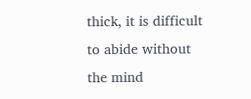thick, it is difficult to abide without the mind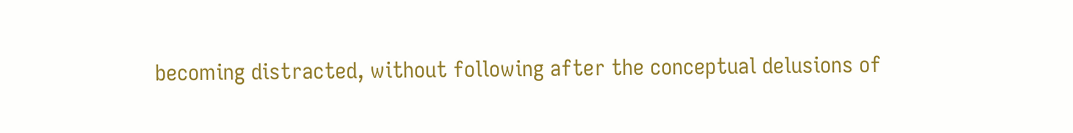becoming distracted, without following after the conceptual delusions of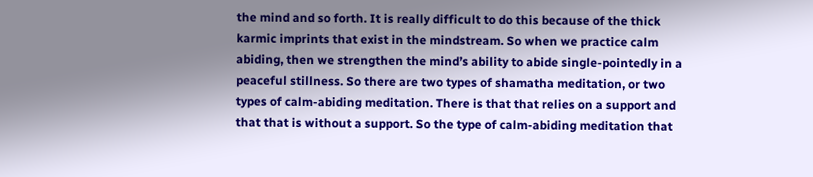the mind and so forth. It is really difficult to do this because of the thick karmic imprints that exist in the mindstream. So when we practice calm abiding, then we strengthen the mind’s ability to abide single-pointedly in a peaceful stillness. So there are two types of shamatha meditation, or two types of calm-abiding meditation. There is that that relies on a support and that that is without a support. So the type of calm-abiding meditation that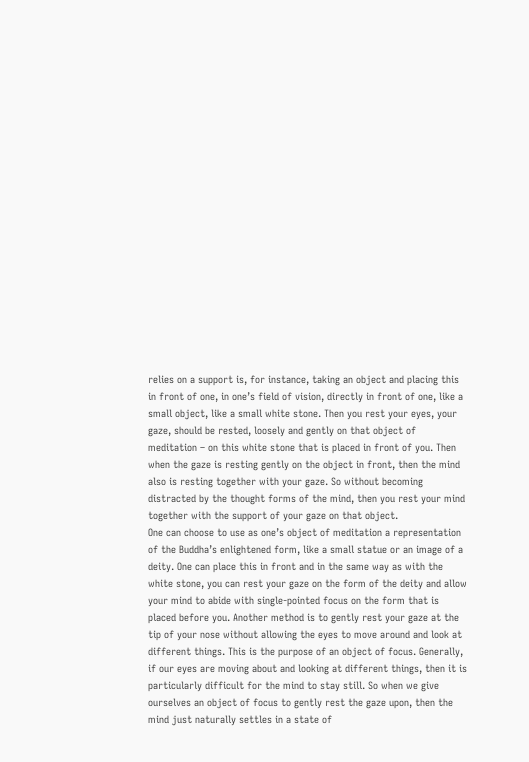relies on a support is, for instance, taking an object and placing this in front of one, in one’s field of vision, directly in front of one, like a small object, like a small white stone. Then you rest your eyes, your gaze, should be rested, loosely and gently on that object of meditation – on this white stone that is placed in front of you. Then when the gaze is resting gently on the object in front, then the mind also is resting together with your gaze. So without becoming distracted by the thought forms of the mind, then you rest your mind together with the support of your gaze on that object.
One can choose to use as one’s object of meditation a representation of the Buddha’s enlightened form, like a small statue or an image of a deity. One can place this in front and in the same way as with the white stone, you can rest your gaze on the form of the deity and allow your mind to abide with single-pointed focus on the form that is placed before you. Another method is to gently rest your gaze at the tip of your nose without allowing the eyes to move around and look at different things. This is the purpose of an object of focus. Generally, if our eyes are moving about and looking at different things, then it is particularly difficult for the mind to stay still. So when we give ourselves an object of focus to gently rest the gaze upon, then the mind just naturally settles in a state of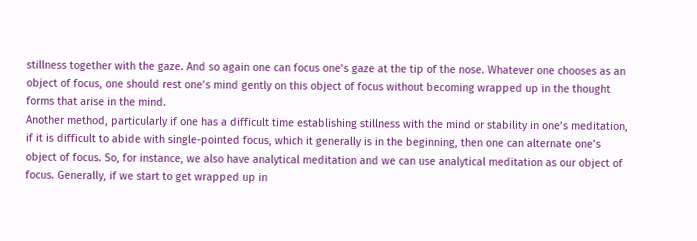stillness together with the gaze. And so again one can focus one’s gaze at the tip of the nose. Whatever one chooses as an object of focus, one should rest one’s mind gently on this object of focus without becoming wrapped up in the thought forms that arise in the mind.
Another method, particularly if one has a difficult time establishing stillness with the mind or stability in one’s meditation, if it is difficult to abide with single-pointed focus, which it generally is in the beginning, then one can alternate one’s object of focus. So, for instance, we also have analytical meditation and we can use analytical meditation as our object of focus. Generally, if we start to get wrapped up in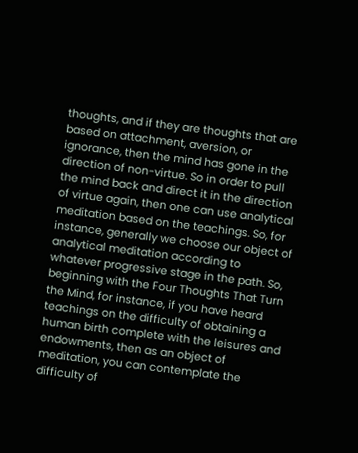thoughts, and if they are thoughts that are based on attachment, aversion, or ignorance, then the mind has gone in the direction of non-virtue. So in order to pull the mind back and direct it in the direction of virtue again, then one can use analytical meditation based on the teachings. So, for instance, generally we choose our object of analytical meditation according to whatever progressive stage in the path. So, beginning with the Four Thoughts That Turn the Mind, for instance, if you have heard teachings on the difficulty of obtaining a human birth complete with the leisures and endowments, then as an object of meditation, you can contemplate the difficulty of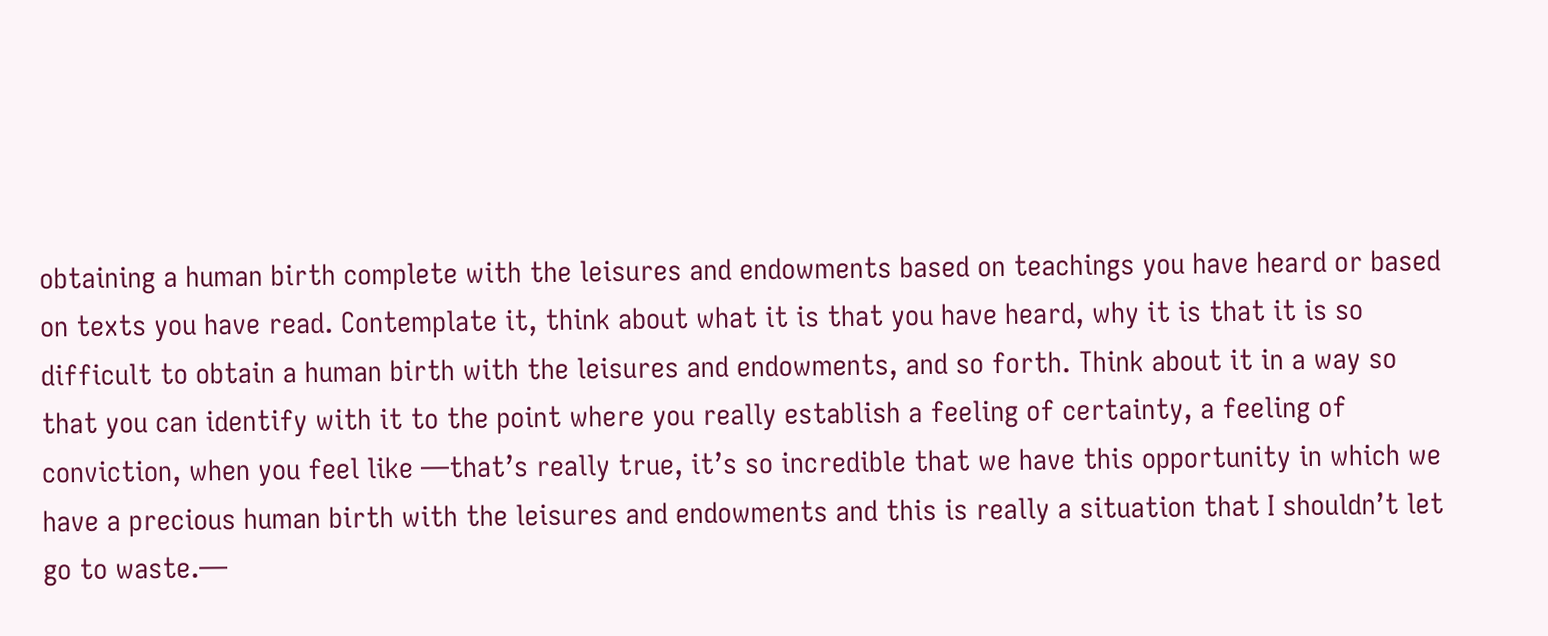obtaining a human birth complete with the leisures and endowments based on teachings you have heard or based on texts you have read. Contemplate it, think about what it is that you have heard, why it is that it is so difficult to obtain a human birth with the leisures and endowments, and so forth. Think about it in a way so that you can identify with it to the point where you really establish a feeling of certainty, a feeling of conviction, when you feel like ―that’s really true, it’s so incredible that we have this opportunity in which we have a precious human birth with the leisures and endowments and this is really a situation that I shouldn’t let go to waste.―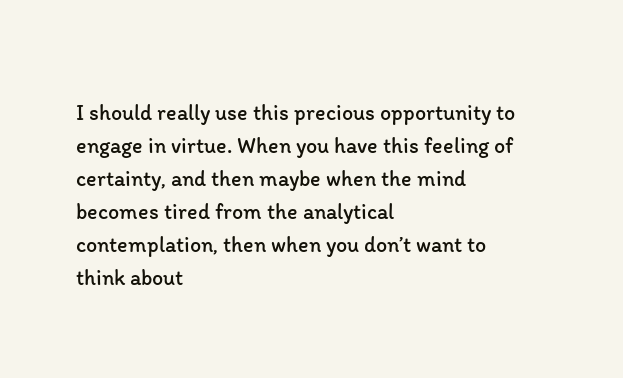I should really use this precious opportunity to engage in virtue. When you have this feeling of certainty, and then maybe when the mind becomes tired from the analytical contemplation, then when you don’t want to think about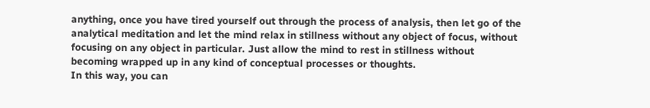anything, once you have tired yourself out through the process of analysis, then let go of the analytical meditation and let the mind relax in stillness without any object of focus, without focusing on any object in particular. Just allow the mind to rest in stillness without becoming wrapped up in any kind of conceptual processes or thoughts.
In this way, you can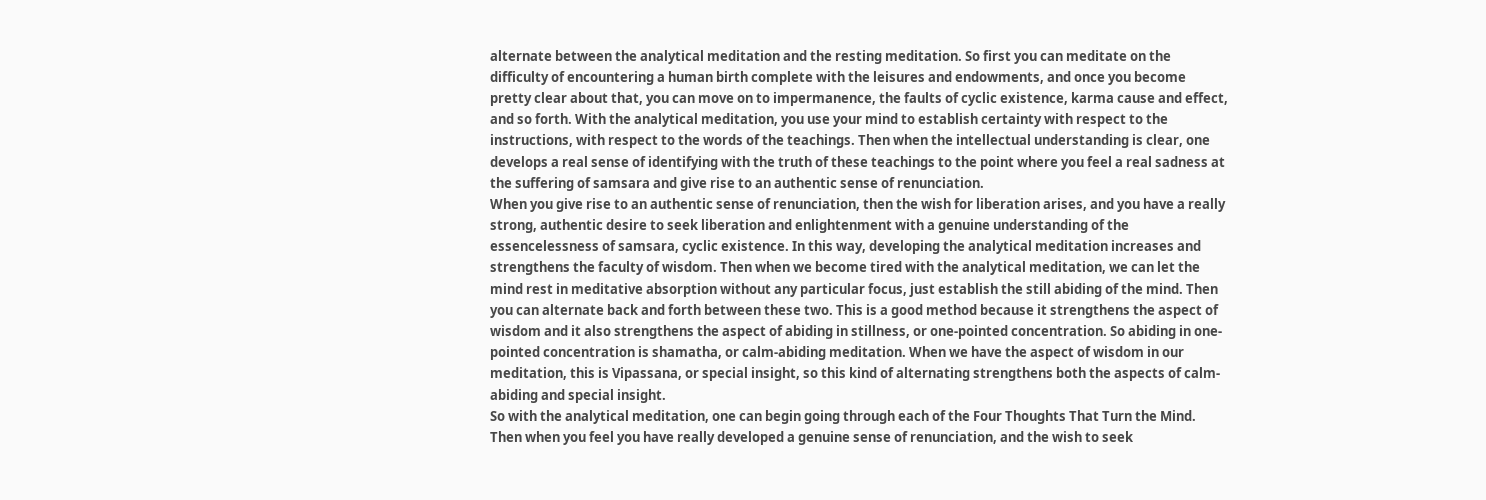alternate between the analytical meditation and the resting meditation. So first you can meditate on the difficulty of encountering a human birth complete with the leisures and endowments, and once you become pretty clear about that, you can move on to impermanence, the faults of cyclic existence, karma cause and effect, and so forth. With the analytical meditation, you use your mind to establish certainty with respect to the instructions, with respect to the words of the teachings. Then when the intellectual understanding is clear, one develops a real sense of identifying with the truth of these teachings to the point where you feel a real sadness at the suffering of samsara and give rise to an authentic sense of renunciation.
When you give rise to an authentic sense of renunciation, then the wish for liberation arises, and you have a really strong, authentic desire to seek liberation and enlightenment with a genuine understanding of the essencelessness of samsara, cyclic existence. In this way, developing the analytical meditation increases and strengthens the faculty of wisdom. Then when we become tired with the analytical meditation, we can let the mind rest in meditative absorption without any particular focus, just establish the still abiding of the mind. Then you can alternate back and forth between these two. This is a good method because it strengthens the aspect of wisdom and it also strengthens the aspect of abiding in stillness, or one-pointed concentration. So abiding in one-pointed concentration is shamatha, or calm-abiding meditation. When we have the aspect of wisdom in our meditation, this is Vipassana, or special insight, so this kind of alternating strengthens both the aspects of calm-abiding and special insight.
So with the analytical meditation, one can begin going through each of the Four Thoughts That Turn the Mind. Then when you feel you have really developed a genuine sense of renunciation, and the wish to seek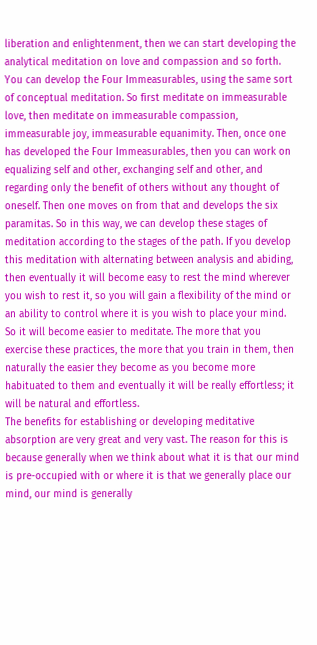liberation and enlightenment, then we can start developing the analytical meditation on love and compassion and so forth. You can develop the Four Immeasurables, using the same sort of conceptual meditation. So first meditate on immeasurable love, then meditate on immeasurable compassion, immeasurable joy, immeasurable equanimity. Then, once one has developed the Four Immeasurables, then you can work on equalizing self and other, exchanging self and other, and regarding only the benefit of others without any thought of oneself. Then one moves on from that and develops the six paramitas. So in this way, we can develop these stages of meditation according to the stages of the path. If you develop this meditation with alternating between analysis and abiding, then eventually it will become easy to rest the mind wherever you wish to rest it, so you will gain a flexibility of the mind or an ability to control where it is you wish to place your mind. So it will become easier to meditate. The more that you exercise these practices, the more that you train in them, then naturally the easier they become as you become more habituated to them and eventually it will be really effortless; it will be natural and effortless.
The benefits for establishing or developing meditative absorption are very great and very vast. The reason for this is because generally when we think about what it is that our mind is pre-occupied with or where it is that we generally place our mind, our mind is generally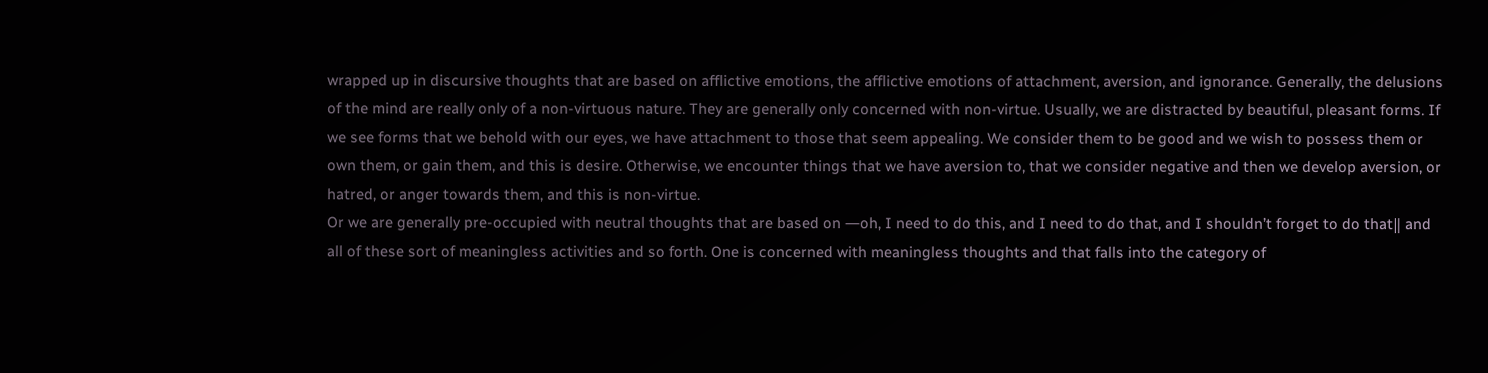wrapped up in discursive thoughts that are based on afflictive emotions, the afflictive emotions of attachment, aversion, and ignorance. Generally, the delusions of the mind are really only of a non-virtuous nature. They are generally only concerned with non-virtue. Usually, we are distracted by beautiful, pleasant forms. If we see forms that we behold with our eyes, we have attachment to those that seem appealing. We consider them to be good and we wish to possess them or own them, or gain them, and this is desire. Otherwise, we encounter things that we have aversion to, that we consider negative and then we develop aversion, or hatred, or anger towards them, and this is non-virtue.
Or we are generally pre-occupied with neutral thoughts that are based on ―oh, I need to do this, and I need to do that, and I shouldn’t forget to do that‖ and all of these sort of meaningless activities and so forth. One is concerned with meaningless thoughts and that falls into the category of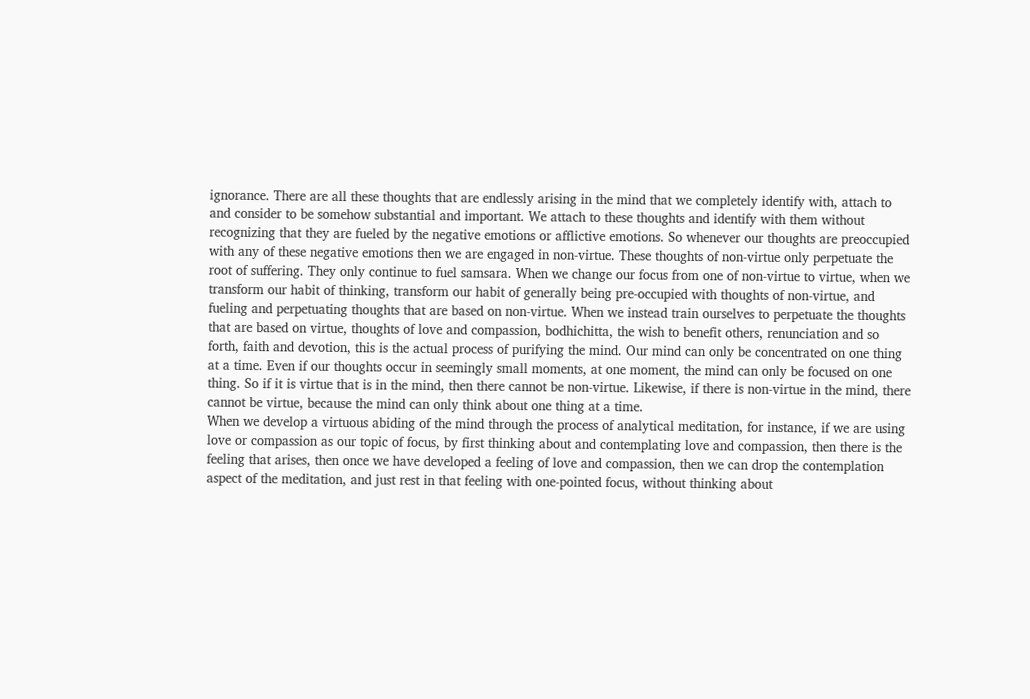ignorance. There are all these thoughts that are endlessly arising in the mind that we completely identify with, attach to and consider to be somehow substantial and important. We attach to these thoughts and identify with them without recognizing that they are fueled by the negative emotions or afflictive emotions. So whenever our thoughts are preoccupied with any of these negative emotions then we are engaged in non-virtue. These thoughts of non-virtue only perpetuate the root of suffering. They only continue to fuel samsara. When we change our focus from one of non-virtue to virtue, when we transform our habit of thinking, transform our habit of generally being pre-occupied with thoughts of non-virtue, and fueling and perpetuating thoughts that are based on non-virtue. When we instead train ourselves to perpetuate the thoughts that are based on virtue, thoughts of love and compassion, bodhichitta, the wish to benefit others, renunciation and so forth, faith and devotion, this is the actual process of purifying the mind. Our mind can only be concentrated on one thing at a time. Even if our thoughts occur in seemingly small moments, at one moment, the mind can only be focused on one thing. So if it is virtue that is in the mind, then there cannot be non-virtue. Likewise, if there is non-virtue in the mind, there cannot be virtue, because the mind can only think about one thing at a time.
When we develop a virtuous abiding of the mind through the process of analytical meditation, for instance, if we are using love or compassion as our topic of focus, by first thinking about and contemplating love and compassion, then there is the feeling that arises, then once we have developed a feeling of love and compassion, then we can drop the contemplation aspect of the meditation, and just rest in that feeling with one-pointed focus, without thinking about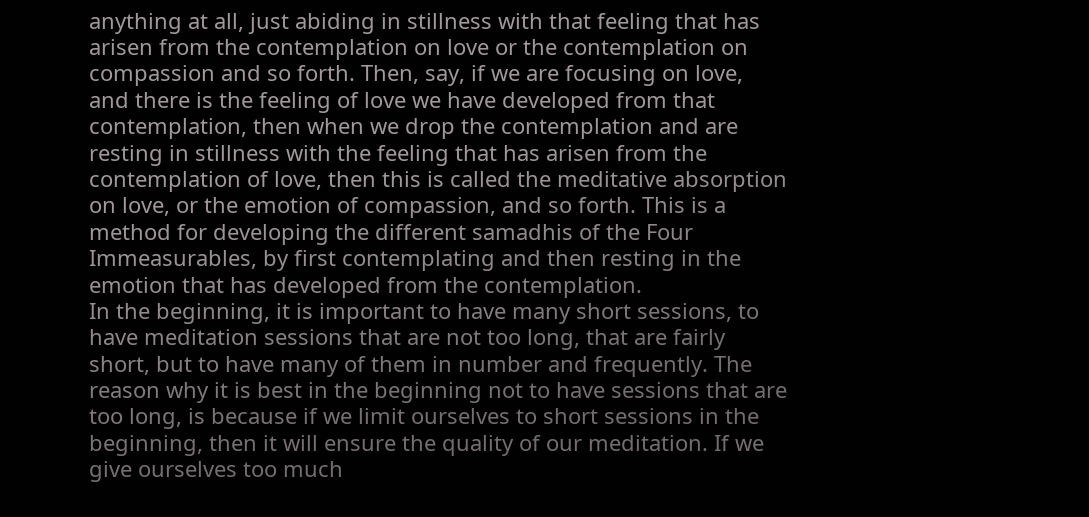anything at all, just abiding in stillness with that feeling that has arisen from the contemplation on love or the contemplation on compassion and so forth. Then, say, if we are focusing on love, and there is the feeling of love we have developed from that contemplation, then when we drop the contemplation and are resting in stillness with the feeling that has arisen from the contemplation of love, then this is called the meditative absorption on love, or the emotion of compassion, and so forth. This is a method for developing the different samadhis of the Four Immeasurables, by first contemplating and then resting in the emotion that has developed from the contemplation.
In the beginning, it is important to have many short sessions, to have meditation sessions that are not too long, that are fairly short, but to have many of them in number and frequently. The reason why it is best in the beginning not to have sessions that are too long, is because if we limit ourselves to short sessions in the beginning, then it will ensure the quality of our meditation. If we give ourselves too much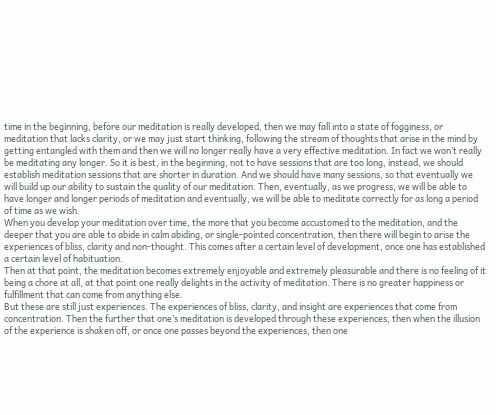time in the beginning, before our meditation is really developed, then we may fall into a state of fogginess, or meditation that lacks clarity, or we may just start thinking, following the stream of thoughts that arise in the mind by getting entangled with them and then we will no longer really have a very effective meditation. In fact we won’t really be meditating any longer. So it is best, in the beginning, not to have sessions that are too long, instead, we should establish meditation sessions that are shorter in duration. And we should have many sessions, so that eventually we will build up our ability to sustain the quality of our meditation. Then, eventually, as we progress, we will be able to have longer and longer periods of meditation and eventually, we will be able to meditate correctly for as long a period of time as we wish.
When you develop your meditation over time, the more that you become accustomed to the meditation, and the deeper that you are able to abide in calm abiding, or single-pointed concentration, then there will begin to arise the experiences of bliss, clarity and non-thought. This comes after a certain level of development, once one has established a certain level of habituation.
Then at that point, the meditation becomes extremely enjoyable and extremely pleasurable and there is no feeling of it being a chore at all, at that point one really delights in the activity of meditation. There is no greater happiness or fulfillment that can come from anything else.
But these are still just experiences. The experiences of bliss, clarity, and insight are experiences that come from concentration. Then the further that one’s meditation is developed through these experiences, then when the illusion of the experience is shaken off, or once one passes beyond the experiences, then one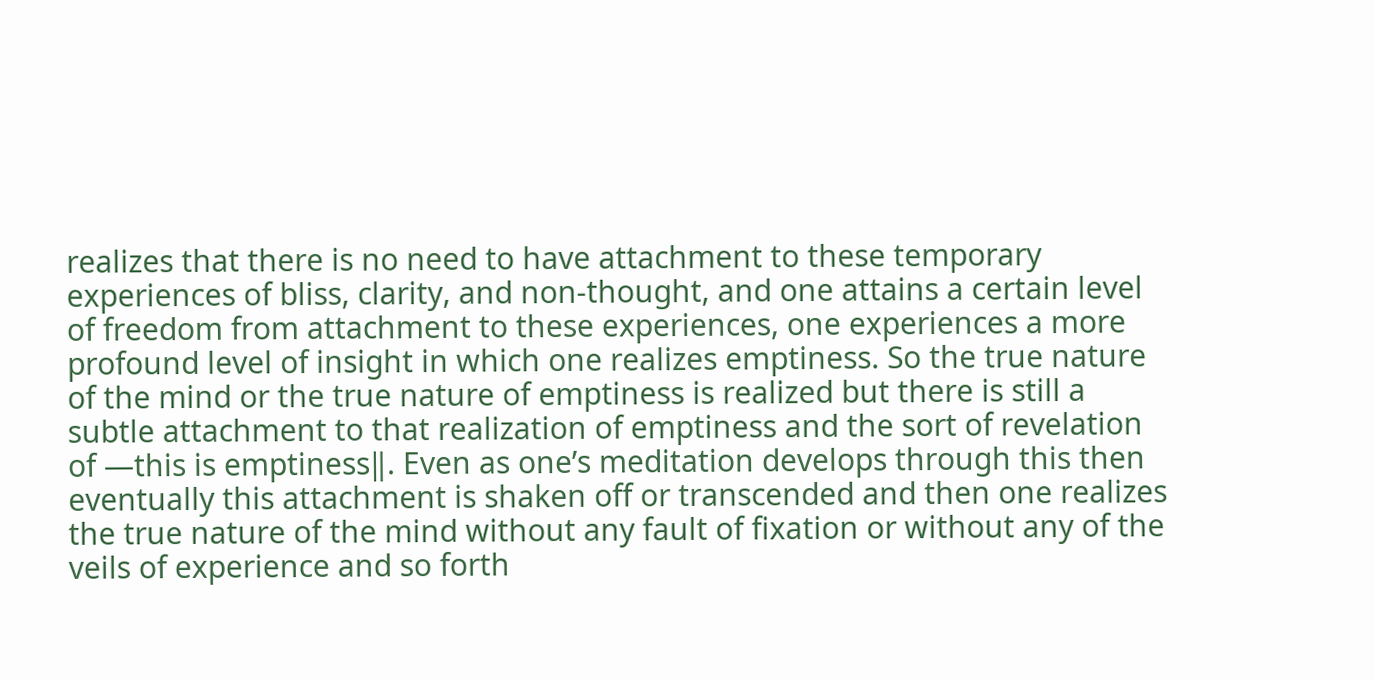realizes that there is no need to have attachment to these temporary experiences of bliss, clarity, and non-thought, and one attains a certain level of freedom from attachment to these experiences, one experiences a more profound level of insight in which one realizes emptiness. So the true nature of the mind or the true nature of emptiness is realized but there is still a subtle attachment to that realization of emptiness and the sort of revelation of ―this is emptiness‖. Even as one’s meditation develops through this then eventually this attachment is shaken off or transcended and then one realizes the true nature of the mind without any fault of fixation or without any of the veils of experience and so forth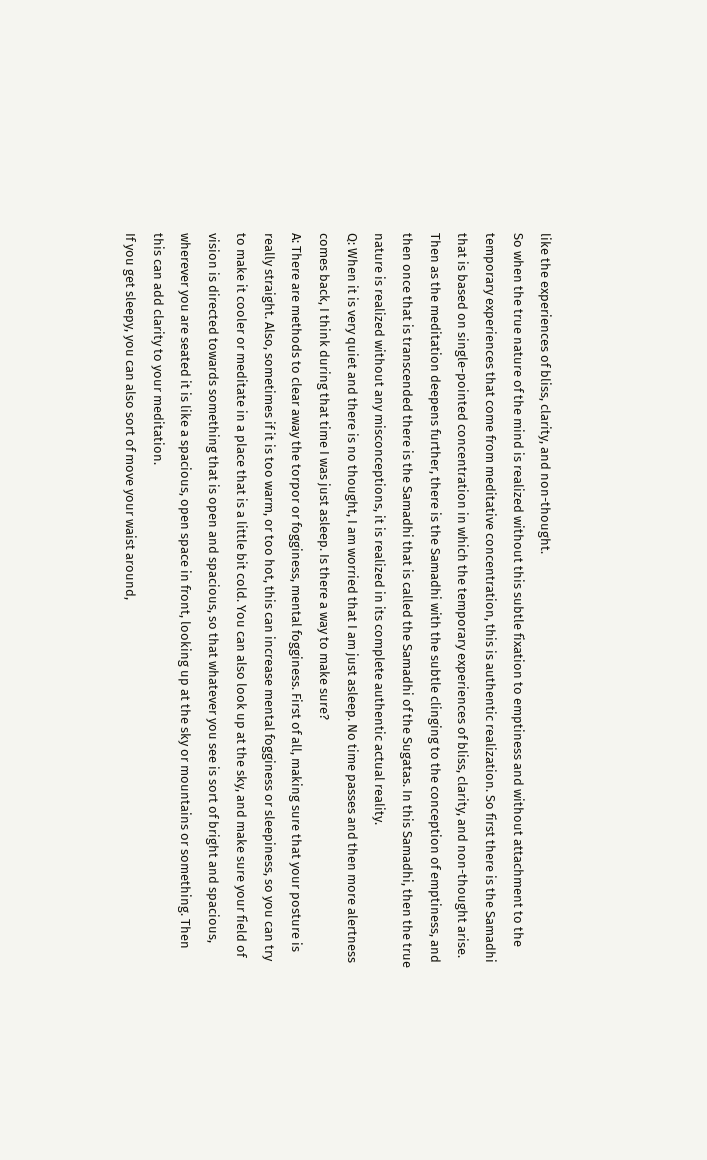like the experiences of bliss, clarity, and non-thought.
So when the true nature of the mind is realized without this subtle fixation to emptiness and without attachment to the temporary experiences that come from meditative concentration, this is authentic realization. So first there is the Samadhi that is based on single-pointed concentration in which the temporary experiences of bliss, clarity, and non-thought arise. Then as the meditation deepens further, there is the Samadhi with the subtle clinging to the conception of emptiness, and then once that is transcended there is the Samadhi that is called the Samadhi of the Sugatas. In this Samadhi, then the true nature is realized without any misconceptions, it is realized in its complete authentic actual reality.
Q: When it is very quiet and there is no thought, I am worried that I am just asleep. No time passes and then more alertness comes back, I think during that time I was just asleep. Is there a way to make sure?
A: There are methods to clear away the torpor or fogginess, mental fogginess. First of all, making sure that your posture is really straight. Also, sometimes if it is too warm, or too hot, this can increase mental fogginess or sleepiness, so you can try to make it cooler or meditate in a place that is a little bit cold. You can also look up at the sky, and make sure your field of vision is directed towards something that is open and spacious, so that whatever you see is sort of bright and spacious, wherever you are seated it is like a spacious, open space in front, looking up at the sky or mountains or something. Then this can add clarity to your meditation.
If you get sleepy, you can also sort of move your waist around,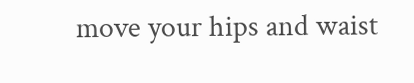move your hips and waist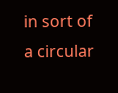in sort of a circular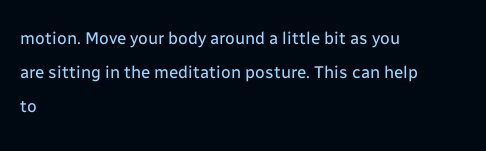motion. Move your body around a little bit as you are sitting in the meditation posture. This can help to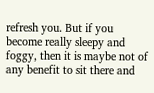refresh you. But if you become really sleepy and foggy, then it is maybe not of any benefit to sit there and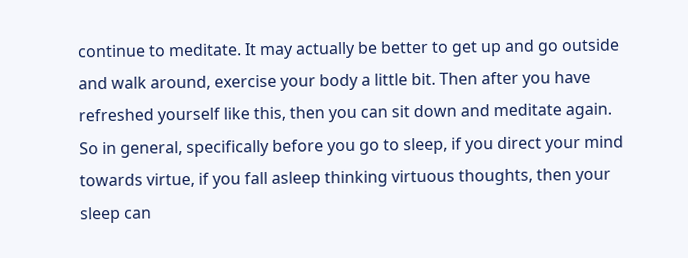continue to meditate. It may actually be better to get up and go outside and walk around, exercise your body a little bit. Then after you have refreshed yourself like this, then you can sit down and meditate again.
So in general, specifically before you go to sleep, if you direct your mind towards virtue, if you fall asleep thinking virtuous thoughts, then your sleep can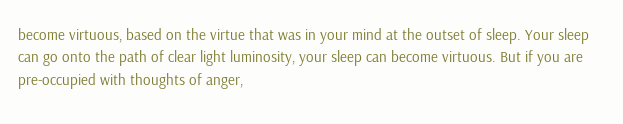become virtuous, based on the virtue that was in your mind at the outset of sleep. Your sleep can go onto the path of clear light luminosity, your sleep can become virtuous. But if you are pre-occupied with thoughts of anger,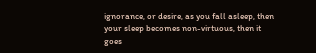ignorance, or desire, as you fall asleep, then your sleep becomes non-virtuous, then it goes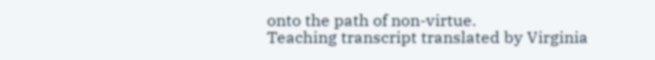onto the path of non-virtue.
Teaching transcript translated by Virginia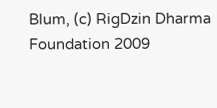Blum, (c) RigDzin Dharma Foundation 2009